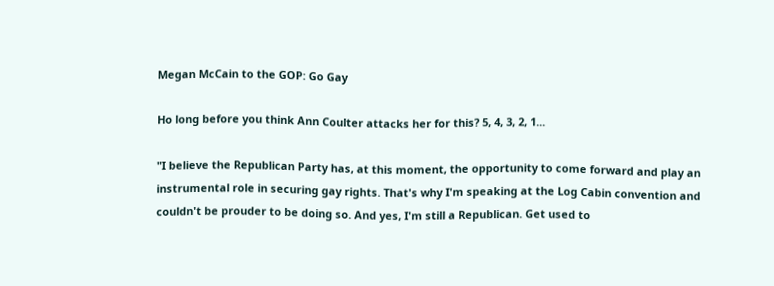Megan McCain to the GOP: Go Gay

Ho long before you think Ann Coulter attacks her for this? 5, 4, 3, 2, 1...

"I believe the Republican Party has, at this moment, the opportunity to come forward and play an instrumental role in securing gay rights. That's why I'm speaking at the Log Cabin convention and couldn't be prouder to be doing so. And yes, I'm still a Republican. Get used to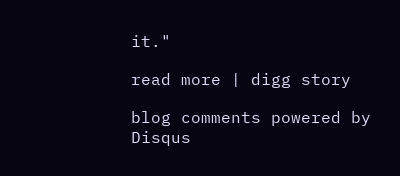it."

read more | digg story

blog comments powered by Disqus